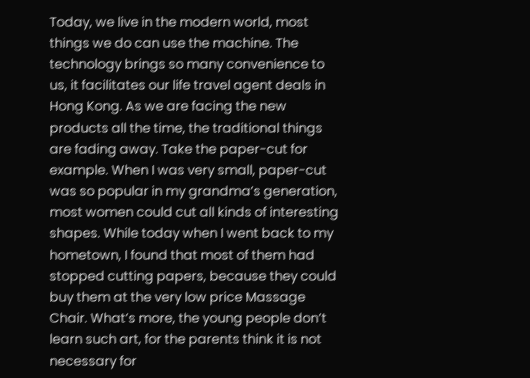Today, we live in the modern world, most things we do can use the machine. The technology brings so many convenience to us, it facilitates our life travel agent deals in Hong Kong. As we are facing the new products all the time, the traditional things are fading away. Take the paper-cut for example. When I was very small, paper-cut was so popular in my grandma’s generation, most women could cut all kinds of interesting shapes. While today when I went back to my hometown, I found that most of them had stopped cutting papers, because they could buy them at the very low price Massage Chair. What’s more, the young people don’t learn such art, for the parents think it is not necessary for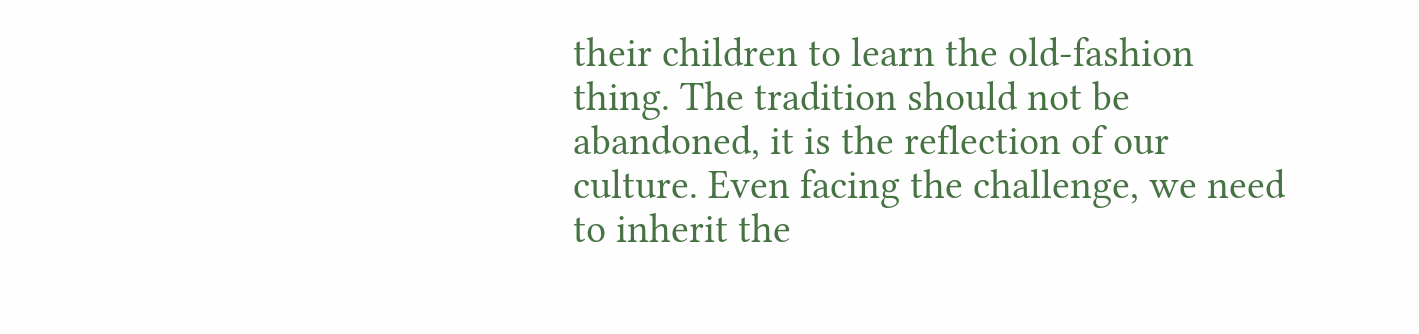their children to learn the old-fashion thing. The tradition should not be abandoned, it is the reflection of our culture. Even facing the challenge, we need to inherit the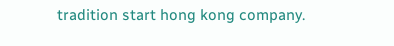tradition start hong kong company.